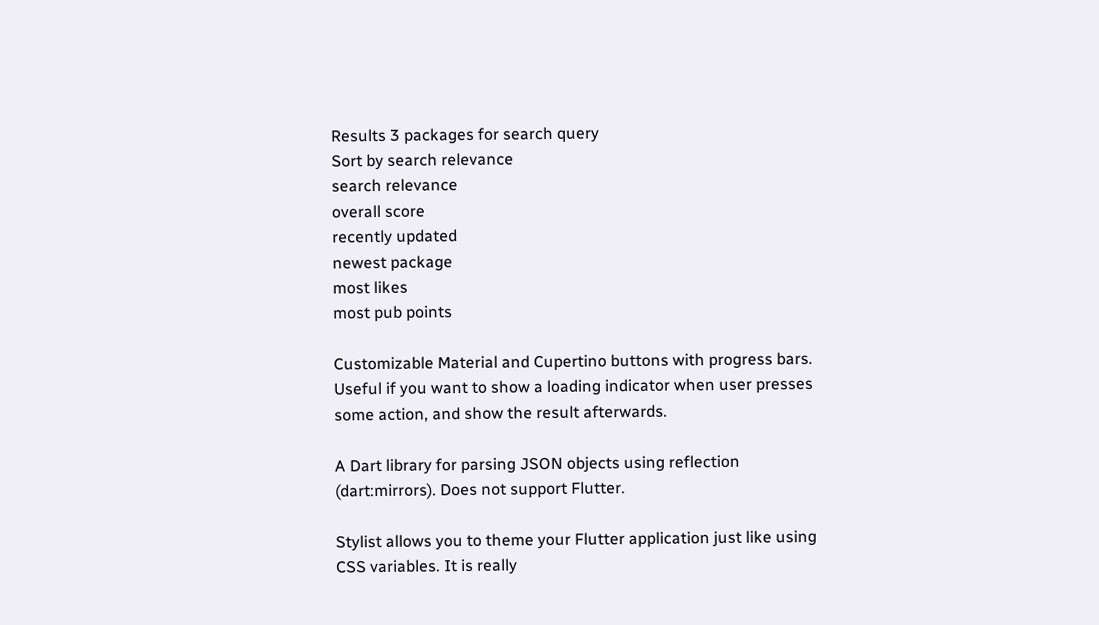Results 3 packages for search query
Sort by search relevance
search relevance
overall score
recently updated
newest package
most likes
most pub points

Customizable Material and Cupertino buttons with progress bars. Useful if you want to show a loading indicator when user presses some action, and show the result afterwards.

A Dart library for parsing JSON objects using reflection (dart:mirrors). Does not support Flutter.

Stylist allows you to theme your Flutter application just like using CSS variables. It is really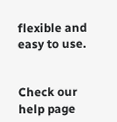flexible and easy to use.


Check our help page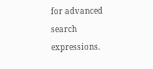for advanced search expressions.